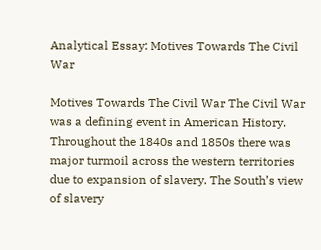Analytical Essay: Motives Towards The Civil War

Motives Towards The Civil War The Civil War was a defining event in American History. Throughout the 1840s and 1850s there was major turmoil across the western territories due to expansion of slavery. The South’s view of slavery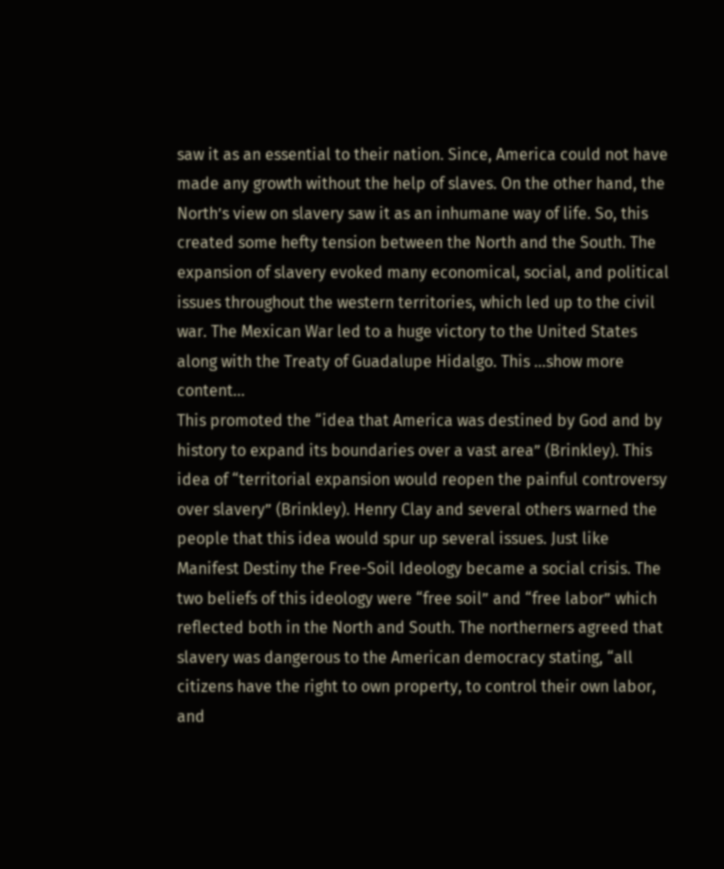saw it as an essential to their nation. Since, America could not have made any growth without the help of slaves. On the other hand, the North’s view on slavery saw it as an inhumane way of life. So, this created some hefty tension between the North and the South. The expansion of slavery evoked many economical, social, and political issues throughout the western territories, which led up to the civil war. The Mexican War led to a huge victory to the United States along with the Treaty of Guadalupe Hidalgo. This …show more content…
This promoted the “idea that America was destined by God and by history to expand its boundaries over a vast area” (Brinkley). This idea of “territorial expansion would reopen the painful controversy over slavery” (Brinkley). Henry Clay and several others warned the people that this idea would spur up several issues. Just like Manifest Destiny the Free-Soil Ideology became a social crisis. The two beliefs of this ideology were “free soil” and “free labor” which reflected both in the North and South. The northerners agreed that slavery was dangerous to the American democracy stating, “all citizens have the right to own property, to control their own labor, and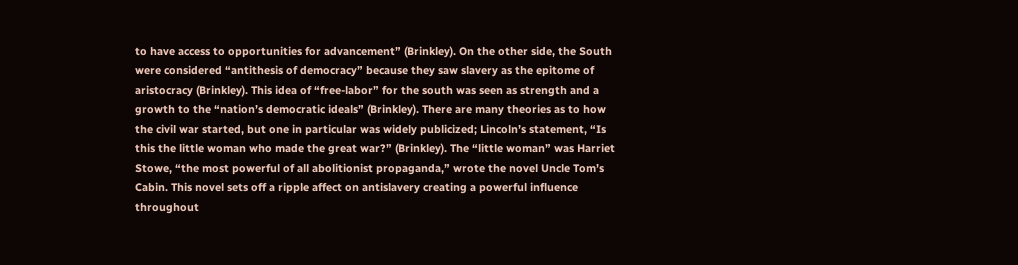to have access to opportunities for advancement” (Brinkley). On the other side, the South were considered “antithesis of democracy” because they saw slavery as the epitome of aristocracy (Brinkley). This idea of “free-labor” for the south was seen as strength and a growth to the “nation’s democratic ideals” (Brinkley). There are many theories as to how the civil war started, but one in particular was widely publicized; Lincoln’s statement, “Is this the little woman who made the great war?” (Brinkley). The “little woman” was Harriet Stowe, “the most powerful of all abolitionist propaganda,” wrote the novel Uncle Tom’s Cabin. This novel sets off a ripple affect on antislavery creating a powerful influence throughout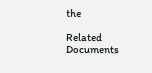the

Related Documents